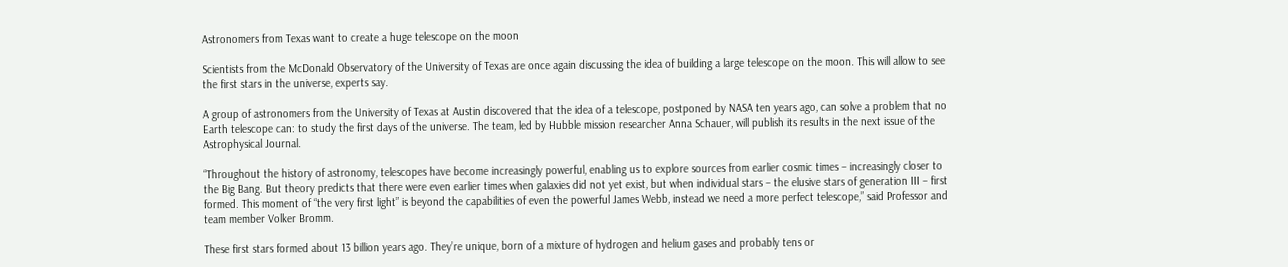Astronomers from Texas want to create a huge telescope on the moon

Scientists from the McDonald Observatory of the University of Texas are once again discussing the idea of building a large telescope on the moon. This will allow to see the first stars in the universe, experts say.

A group of astronomers from the University of Texas at Austin discovered that the idea of a telescope, postponed by NASA ten years ago, can solve a problem that no Earth telescope can: to study the first days of the universe. The team, led by Hubble mission researcher Anna Schauer, will publish its results in the next issue of the Astrophysical Journal.

“Throughout the history of astronomy, telescopes have become increasingly powerful, enabling us to explore sources from earlier cosmic times – increasingly closer to the Big Bang. But theory predicts that there were even earlier times when galaxies did not yet exist, but when individual stars – the elusive stars of generation III – first formed. This moment of “the very first light” is beyond the capabilities of even the powerful James Webb, instead we need a more perfect telescope,” said Professor and team member Volker Bromm.

These first stars formed about 13 billion years ago. They’re unique, born of a mixture of hydrogen and helium gases and probably tens or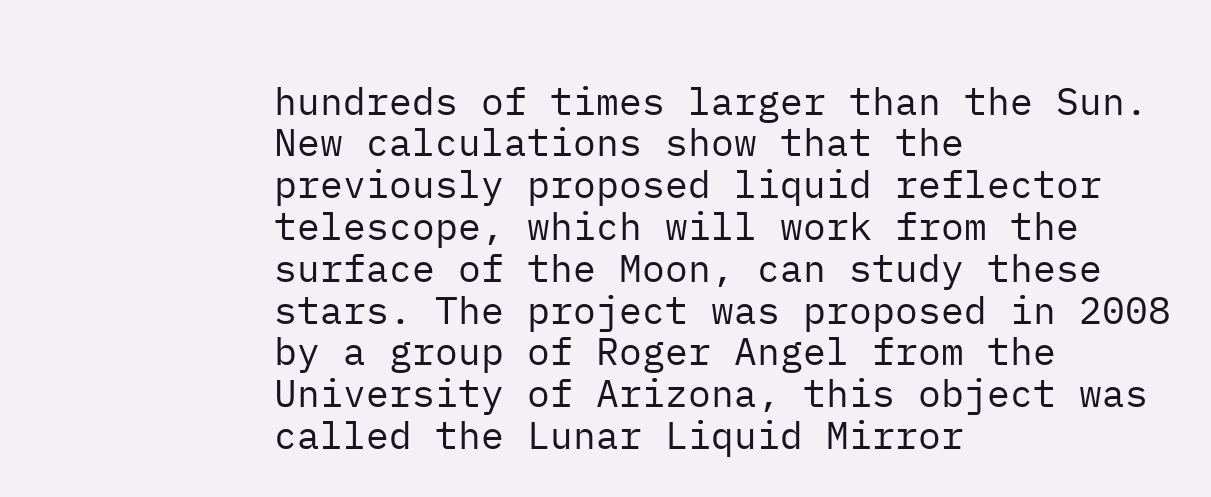hundreds of times larger than the Sun. New calculations show that the previously proposed liquid reflector telescope, which will work from the surface of the Moon, can study these stars. The project was proposed in 2008 by a group of Roger Angel from the University of Arizona, this object was called the Lunar Liquid Mirror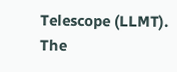Telescope (LLMT). The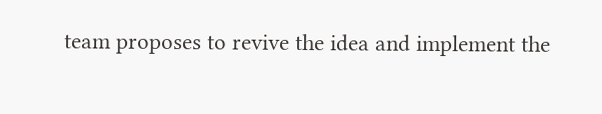team proposes to revive the idea and implement the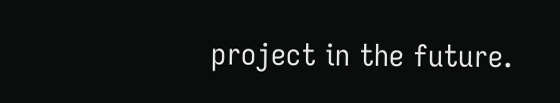project in the future.